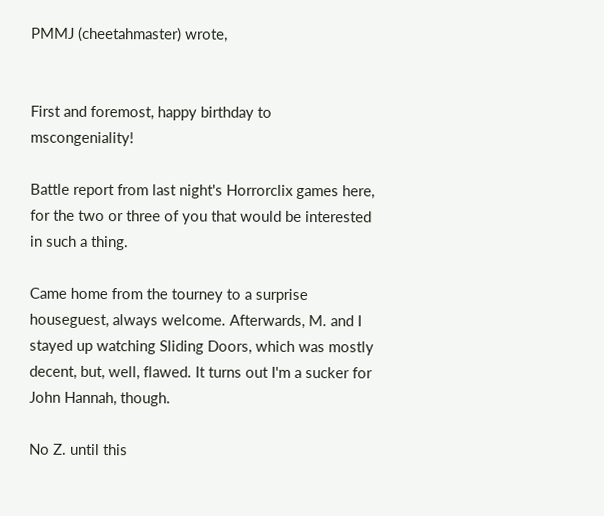PMMJ (cheetahmaster) wrote,


First and foremost, happy birthday to mscongeniality!

Battle report from last night's Horrorclix games here, for the two or three of you that would be interested in such a thing.

Came home from the tourney to a surprise houseguest, always welcome. Afterwards, M. and I stayed up watching Sliding Doors, which was mostly decent, but, well, flawed. It turns out I'm a sucker for John Hannah, though.

No Z. until this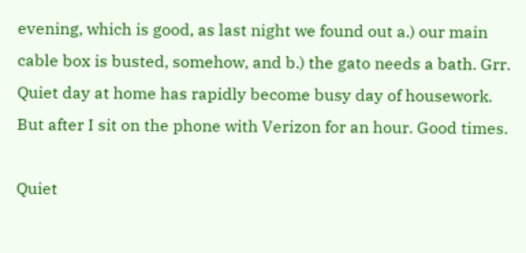evening, which is good, as last night we found out a.) our main cable box is busted, somehow, and b.) the gato needs a bath. Grr. Quiet day at home has rapidly become busy day of housework. But after I sit on the phone with Verizon for an hour. Good times.

Quiet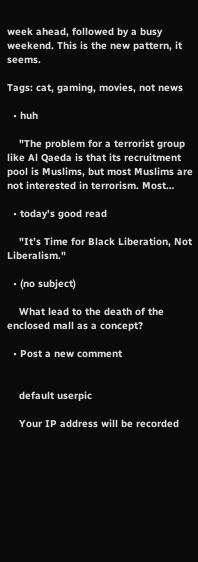week ahead, followed by a busy weekend. This is the new pattern, it seems.

Tags: cat, gaming, movies, not news

  • huh

    "The problem for a terrorist group like Al Qaeda is that its recruitment pool is Muslims, but most Muslims are not interested in terrorism. Most…

  • today's good read

    "It’s Time for Black Liberation, Not Liberalism."

  • (no subject)

    What lead to the death of the enclosed mall as a concept?

  • Post a new comment


    default userpic

    Your IP address will be recorded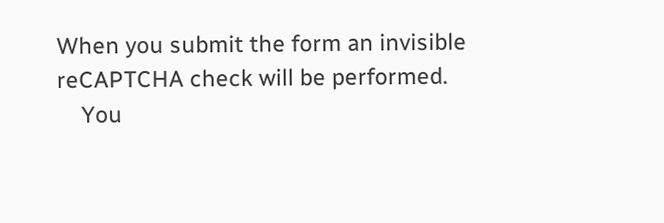When you submit the form an invisible reCAPTCHA check will be performed.
    You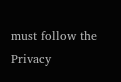must follow the Privacy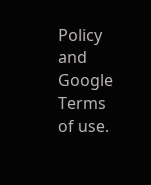Policy and Google Terms of use.